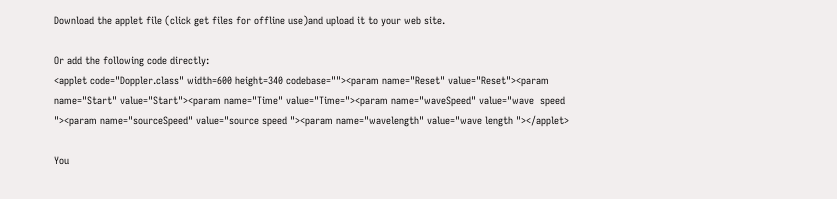Download the applet file (click get files for offline use)and upload it to your web site.

Or add the following code directly:
<applet code="Doppler.class" width=600 height=340 codebase=""><param name="Reset" value="Reset"><param name="Start" value="Start"><param name="Time" value="Time="><param name="waveSpeed" value="wave  speed "><param name="sourceSpeed" value="source speed "><param name="wavelength" value="wave length "></applet>

You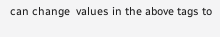can change  values in the above tags to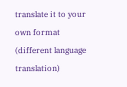translate it to your own format (different language translation)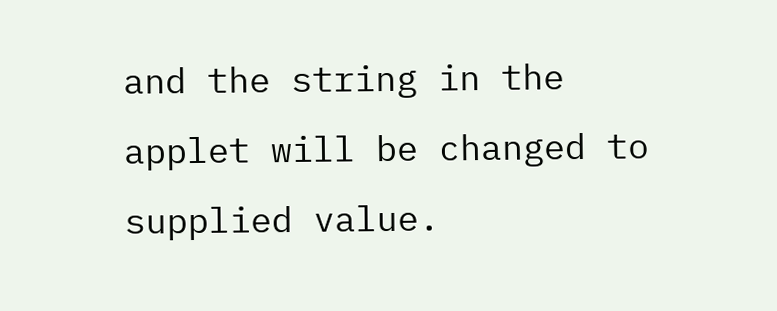and the string in the applet will be changed to supplied value.